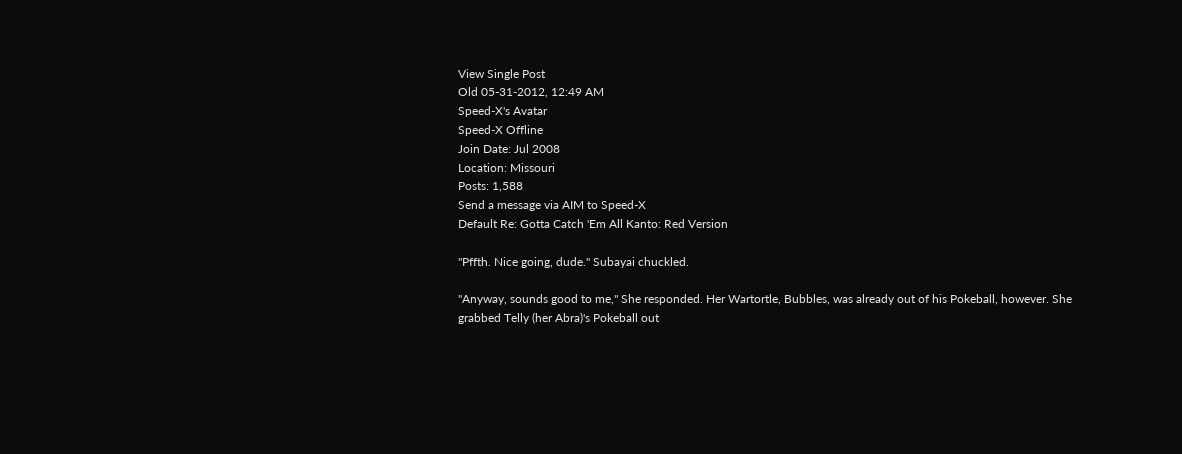View Single Post
Old 05-31-2012, 12:49 AM
Speed-X's Avatar
Speed-X Offline
Join Date: Jul 2008
Location: Missouri
Posts: 1,588
Send a message via AIM to Speed-X
Default Re: Gotta Catch 'Em All Kanto: Red Version

"Pffth. Nice going, dude." Subayai chuckled.

"Anyway, sounds good to me," She responded. Her Wartortle, Bubbles, was already out of his Pokeball, however. She grabbed Telly (her Abra)'s Pokeball out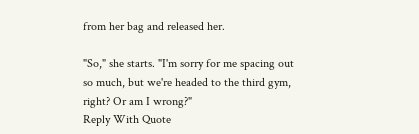from her bag and released her.

"So," she starts. "I'm sorry for me spacing out so much, but we're headed to the third gym, right? Or am I wrong?"
Reply With Quote